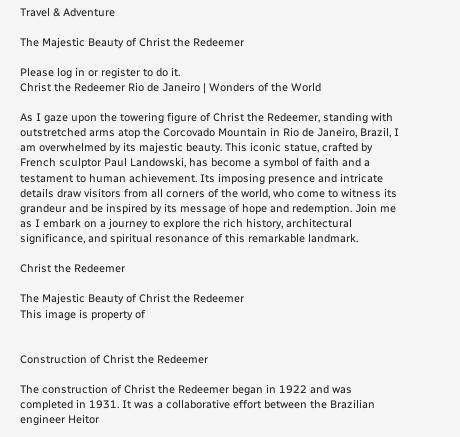Travel & Adventure

The Majestic Beauty of Christ the Redeemer

Please log in or register to do it.
Christ the Redeemer Rio de Janeiro | Wonders of the World

As I gaze upon the towering figure of Christ the Redeemer, standing with outstretched arms atop the Corcovado Mountain in Rio de Janeiro, Brazil, I am overwhelmed by its majestic beauty. This iconic statue, crafted by French sculptor Paul Landowski, has become a symbol of faith and a testament to human achievement. Its imposing presence and intricate details draw visitors from all corners of the world, who come to witness its grandeur and be inspired by its message of hope and redemption. Join me as I embark on a journey to explore the rich history, architectural significance, and spiritual resonance of this remarkable landmark.

Christ the Redeemer

The Majestic Beauty of Christ the Redeemer
This image is property of


Construction of Christ the Redeemer

The construction of Christ the Redeemer began in 1922 and was completed in 1931. It was a collaborative effort between the Brazilian engineer Heitor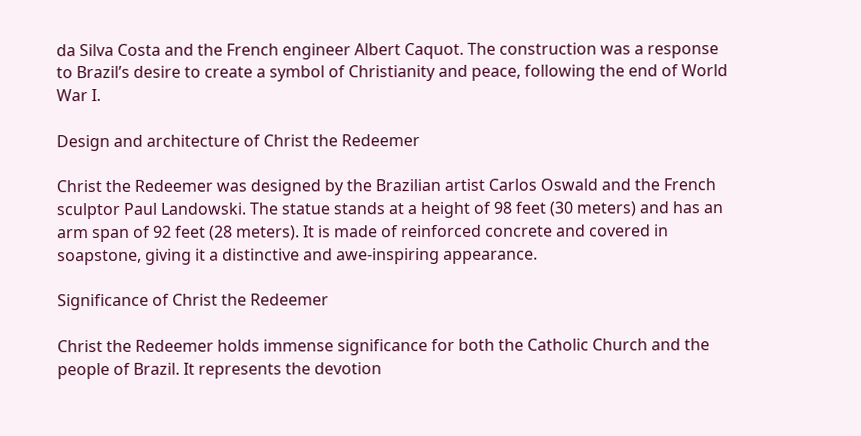da Silva Costa and the French engineer Albert Caquot. The construction was a response to Brazil’s desire to create a symbol of Christianity and peace, following the end of World War I.

Design and architecture of Christ the Redeemer

Christ the Redeemer was designed by the Brazilian artist Carlos Oswald and the French sculptor Paul Landowski. The statue stands at a height of 98 feet (30 meters) and has an arm span of 92 feet (28 meters). It is made of reinforced concrete and covered in soapstone, giving it a distinctive and awe-inspiring appearance.

Significance of Christ the Redeemer

Christ the Redeemer holds immense significance for both the Catholic Church and the people of Brazil. It represents the devotion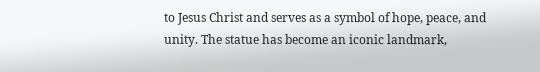to Jesus Christ and serves as a symbol of hope, peace, and unity. The statue has become an iconic landmark,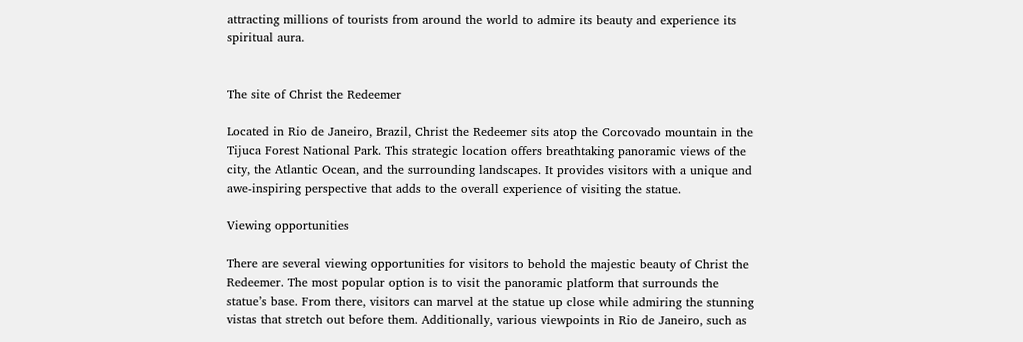attracting millions of tourists from around the world to admire its beauty and experience its spiritual aura.


The site of Christ the Redeemer

Located in Rio de Janeiro, Brazil, Christ the Redeemer sits atop the Corcovado mountain in the Tijuca Forest National Park. This strategic location offers breathtaking panoramic views of the city, the Atlantic Ocean, and the surrounding landscapes. It provides visitors with a unique and awe-inspiring perspective that adds to the overall experience of visiting the statue.

Viewing opportunities

There are several viewing opportunities for visitors to behold the majestic beauty of Christ the Redeemer. The most popular option is to visit the panoramic platform that surrounds the statue’s base. From there, visitors can marvel at the statue up close while admiring the stunning vistas that stretch out before them. Additionally, various viewpoints in Rio de Janeiro, such as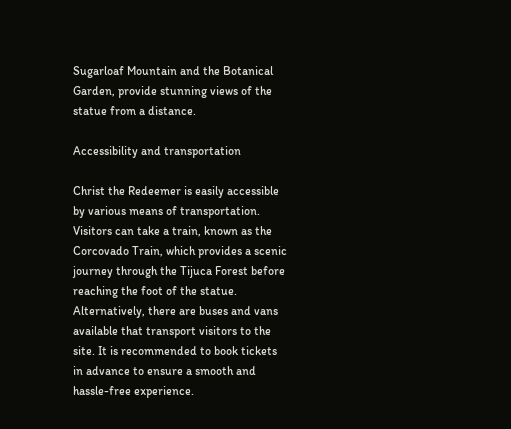Sugarloaf Mountain and the Botanical Garden, provide stunning views of the statue from a distance.

Accessibility and transportation

Christ the Redeemer is easily accessible by various means of transportation. Visitors can take a train, known as the Corcovado Train, which provides a scenic journey through the Tijuca Forest before reaching the foot of the statue. Alternatively, there are buses and vans available that transport visitors to the site. It is recommended to book tickets in advance to ensure a smooth and hassle-free experience.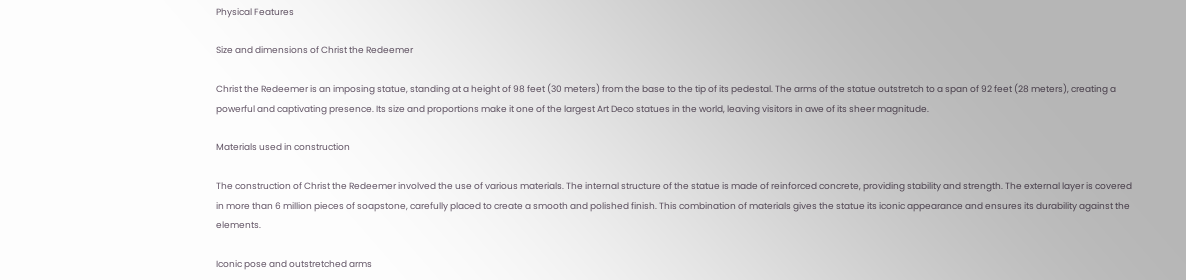Physical Features

Size and dimensions of Christ the Redeemer

Christ the Redeemer is an imposing statue, standing at a height of 98 feet (30 meters) from the base to the tip of its pedestal. The arms of the statue outstretch to a span of 92 feet (28 meters), creating a powerful and captivating presence. Its size and proportions make it one of the largest Art Deco statues in the world, leaving visitors in awe of its sheer magnitude.

Materials used in construction

The construction of Christ the Redeemer involved the use of various materials. The internal structure of the statue is made of reinforced concrete, providing stability and strength. The external layer is covered in more than 6 million pieces of soapstone, carefully placed to create a smooth and polished finish. This combination of materials gives the statue its iconic appearance and ensures its durability against the elements.

Iconic pose and outstretched arms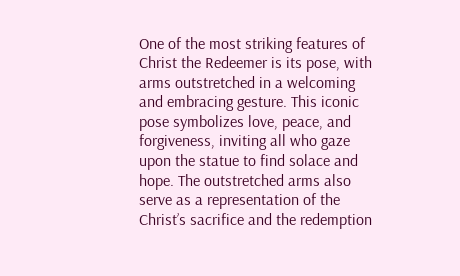One of the most striking features of Christ the Redeemer is its pose, with arms outstretched in a welcoming and embracing gesture. This iconic pose symbolizes love, peace, and forgiveness, inviting all who gaze upon the statue to find solace and hope. The outstretched arms also serve as a representation of the Christ’s sacrifice and the redemption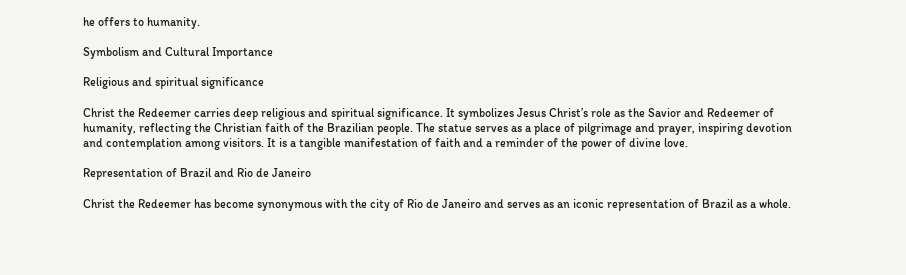he offers to humanity.

Symbolism and Cultural Importance

Religious and spiritual significance

Christ the Redeemer carries deep religious and spiritual significance. It symbolizes Jesus Christ’s role as the Savior and Redeemer of humanity, reflecting the Christian faith of the Brazilian people. The statue serves as a place of pilgrimage and prayer, inspiring devotion and contemplation among visitors. It is a tangible manifestation of faith and a reminder of the power of divine love.

Representation of Brazil and Rio de Janeiro

Christ the Redeemer has become synonymous with the city of Rio de Janeiro and serves as an iconic representation of Brazil as a whole.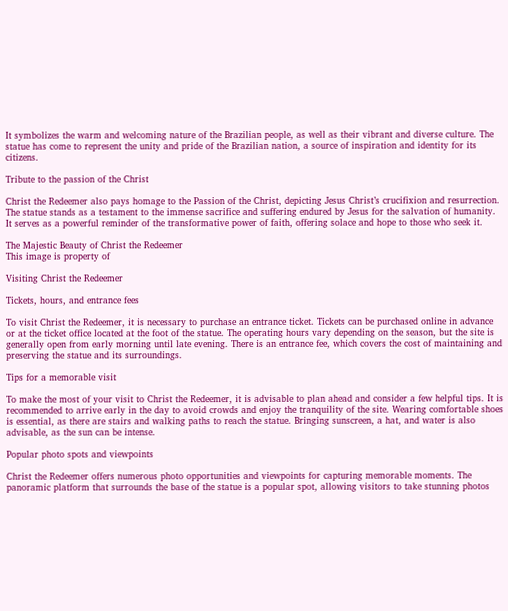It symbolizes the warm and welcoming nature of the Brazilian people, as well as their vibrant and diverse culture. The statue has come to represent the unity and pride of the Brazilian nation, a source of inspiration and identity for its citizens.

Tribute to the passion of the Christ

Christ the Redeemer also pays homage to the Passion of the Christ, depicting Jesus Christ’s crucifixion and resurrection. The statue stands as a testament to the immense sacrifice and suffering endured by Jesus for the salvation of humanity. It serves as a powerful reminder of the transformative power of faith, offering solace and hope to those who seek it.

The Majestic Beauty of Christ the Redeemer
This image is property of

Visiting Christ the Redeemer

Tickets, hours, and entrance fees

To visit Christ the Redeemer, it is necessary to purchase an entrance ticket. Tickets can be purchased online in advance or at the ticket office located at the foot of the statue. The operating hours vary depending on the season, but the site is generally open from early morning until late evening. There is an entrance fee, which covers the cost of maintaining and preserving the statue and its surroundings.

Tips for a memorable visit

To make the most of your visit to Christ the Redeemer, it is advisable to plan ahead and consider a few helpful tips. It is recommended to arrive early in the day to avoid crowds and enjoy the tranquility of the site. Wearing comfortable shoes is essential, as there are stairs and walking paths to reach the statue. Bringing sunscreen, a hat, and water is also advisable, as the sun can be intense.

Popular photo spots and viewpoints

Christ the Redeemer offers numerous photo opportunities and viewpoints for capturing memorable moments. The panoramic platform that surrounds the base of the statue is a popular spot, allowing visitors to take stunning photos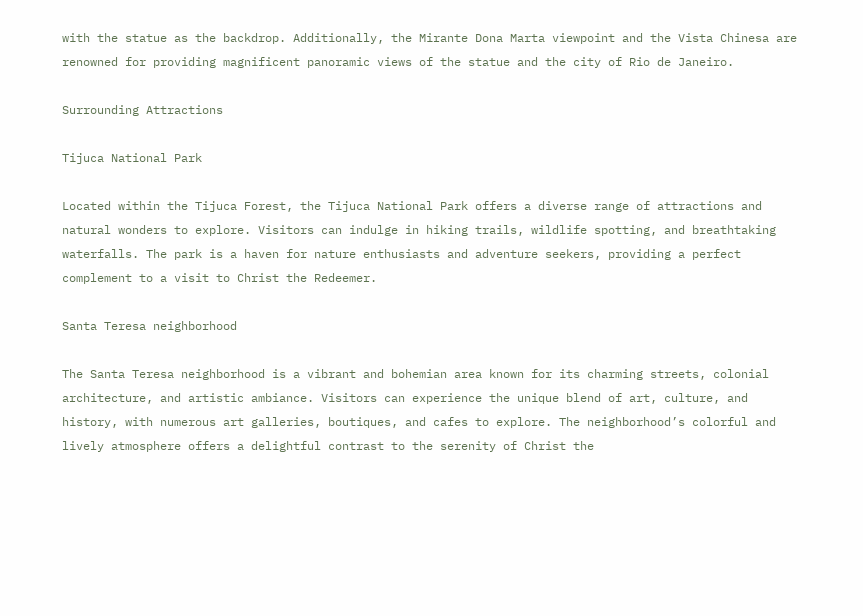with the statue as the backdrop. Additionally, the Mirante Dona Marta viewpoint and the Vista Chinesa are renowned for providing magnificent panoramic views of the statue and the city of Rio de Janeiro.

Surrounding Attractions

Tijuca National Park

Located within the Tijuca Forest, the Tijuca National Park offers a diverse range of attractions and natural wonders to explore. Visitors can indulge in hiking trails, wildlife spotting, and breathtaking waterfalls. The park is a haven for nature enthusiasts and adventure seekers, providing a perfect complement to a visit to Christ the Redeemer.

Santa Teresa neighborhood

The Santa Teresa neighborhood is a vibrant and bohemian area known for its charming streets, colonial architecture, and artistic ambiance. Visitors can experience the unique blend of art, culture, and history, with numerous art galleries, boutiques, and cafes to explore. The neighborhood’s colorful and lively atmosphere offers a delightful contrast to the serenity of Christ the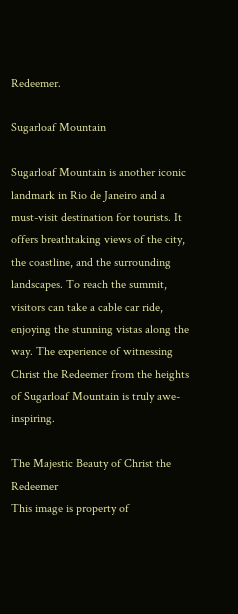Redeemer.

Sugarloaf Mountain

Sugarloaf Mountain is another iconic landmark in Rio de Janeiro and a must-visit destination for tourists. It offers breathtaking views of the city, the coastline, and the surrounding landscapes. To reach the summit, visitors can take a cable car ride, enjoying the stunning vistas along the way. The experience of witnessing Christ the Redeemer from the heights of Sugarloaf Mountain is truly awe-inspiring.

The Majestic Beauty of Christ the Redeemer
This image is property of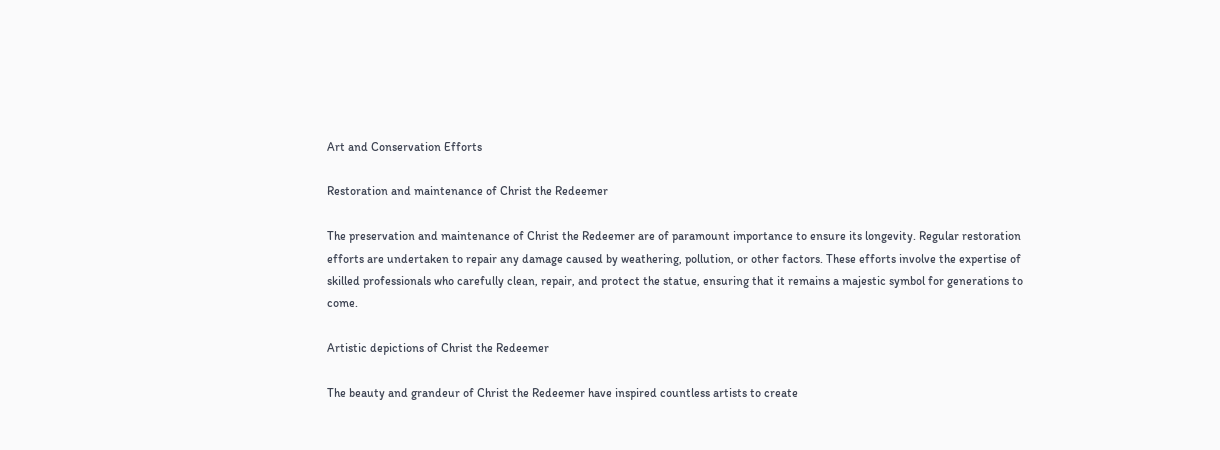Art and Conservation Efforts

Restoration and maintenance of Christ the Redeemer

The preservation and maintenance of Christ the Redeemer are of paramount importance to ensure its longevity. Regular restoration efforts are undertaken to repair any damage caused by weathering, pollution, or other factors. These efforts involve the expertise of skilled professionals who carefully clean, repair, and protect the statue, ensuring that it remains a majestic symbol for generations to come.

Artistic depictions of Christ the Redeemer

The beauty and grandeur of Christ the Redeemer have inspired countless artists to create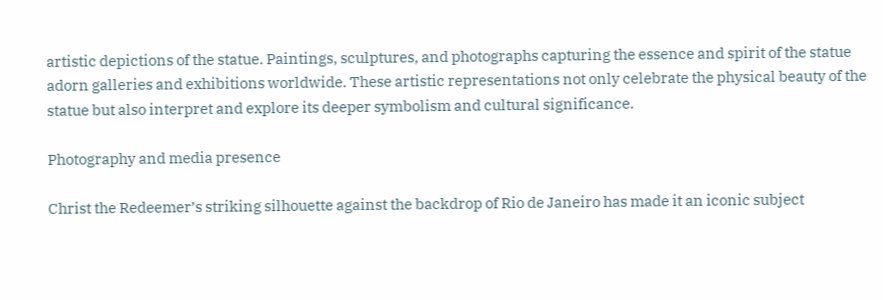artistic depictions of the statue. Paintings, sculptures, and photographs capturing the essence and spirit of the statue adorn galleries and exhibitions worldwide. These artistic representations not only celebrate the physical beauty of the statue but also interpret and explore its deeper symbolism and cultural significance.

Photography and media presence

Christ the Redeemer’s striking silhouette against the backdrop of Rio de Janeiro has made it an iconic subject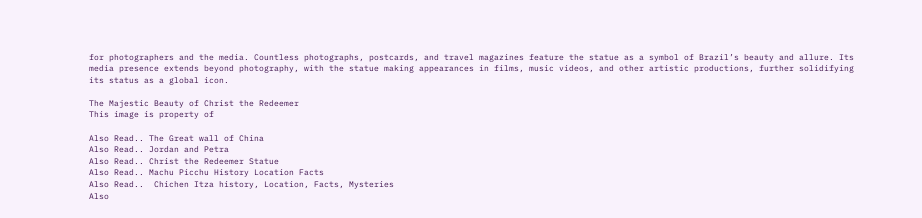for photographers and the media. Countless photographs, postcards, and travel magazines feature the statue as a symbol of Brazil’s beauty and allure. Its media presence extends beyond photography, with the statue making appearances in films, music videos, and other artistic productions, further solidifying its status as a global icon.

The Majestic Beauty of Christ the Redeemer
This image is property of

Also Read.. The Great wall of China
Also Read.. Jordan and Petra
Also Read.. Christ the Redeemer Statue
Also Read.. Machu Picchu History Location Facts
Also Read..  Chichen Itza history, Location, Facts, Mysteries
Also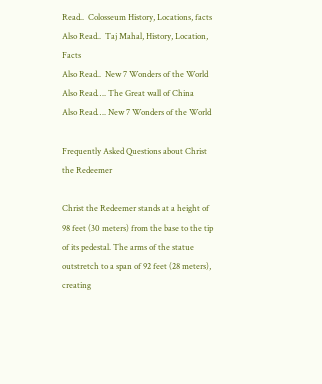Read..  Colosseum History, Locations, facts
Also Read..  Taj Mahal, History, Location, Facts
Also Read..  New 7 Wonders of the World
Also Read…. The Great wall of China
Also Read…. New 7 Wonders of the World

Frequently Asked Questions about Christ the Redeemer

Christ the Redeemer stands at a height of 98 feet (30 meters) from the base to the tip of its pedestal. The arms of the statue outstretch to a span of 92 feet (28 meters), creating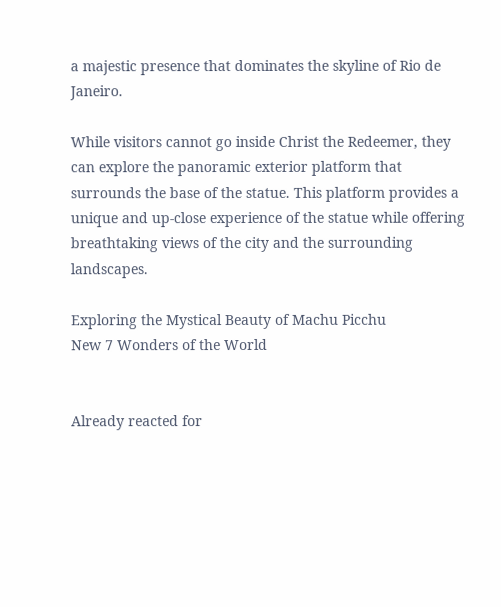a majestic presence that dominates the skyline of Rio de Janeiro.

While visitors cannot go inside Christ the Redeemer, they can explore the panoramic exterior platform that surrounds the base of the statue. This platform provides a unique and up-close experience of the statue while offering breathtaking views of the city and the surrounding landscapes.

Exploring the Mystical Beauty of Machu Picchu
New 7 Wonders of the World


Already reacted for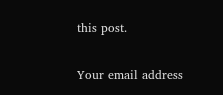this post.

Your email address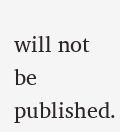will not be published.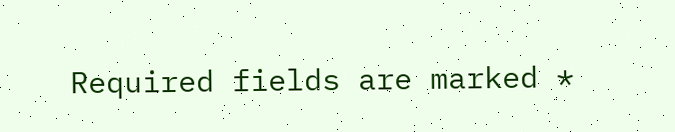Required fields are marked *